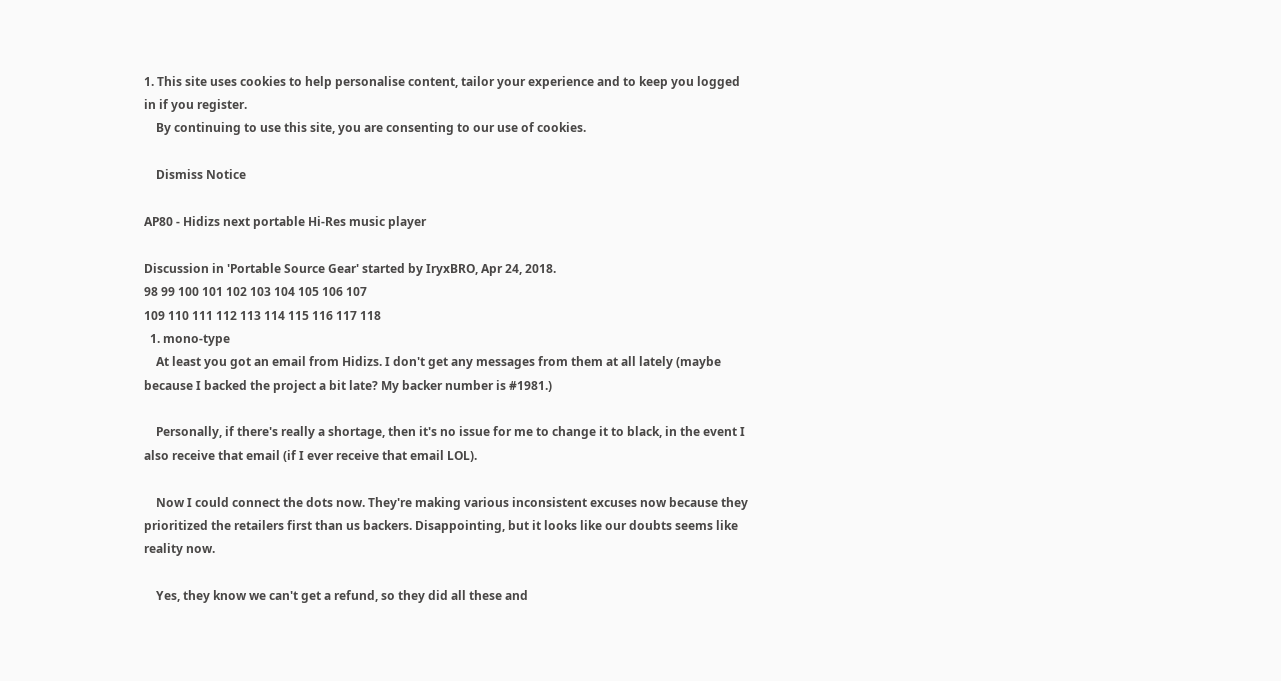1. This site uses cookies to help personalise content, tailor your experience and to keep you logged in if you register.
    By continuing to use this site, you are consenting to our use of cookies.

    Dismiss Notice

AP80 - Hidizs next portable Hi-Res music player

Discussion in 'Portable Source Gear' started by IryxBRO, Apr 24, 2018.
98 99 100 101 102 103 104 105 106 107
109 110 111 112 113 114 115 116 117 118
  1. mono-type
    At least you got an email from Hidizs. I don't get any messages from them at all lately (maybe because I backed the project a bit late? My backer number is #1981.)

    Personally, if there's really a shortage, then it's no issue for me to change it to black, in the event I also receive that email (if I ever receive that email LOL).

    Now I could connect the dots now. They're making various inconsistent excuses now because they prioritized the retailers first than us backers. Disappointing, but it looks like our doubts seems like reality now.

    Yes, they know we can't get a refund, so they did all these and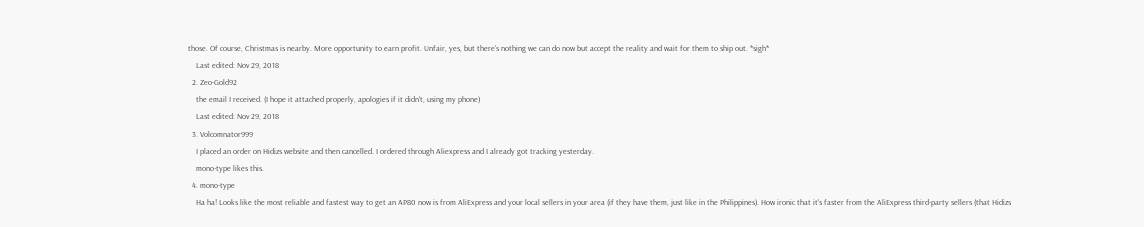those. Of course, Christmas is nearby. More opportunity to earn profit. Unfair, yes, but there's nothing we can do now but accept the reality and wait for them to ship out. *sigh*
    Last edited: Nov 29, 2018
  2. Zeo-Gold92
    the email I received. (I hope it attached properly, apologies if it didn't, using my phone)
    Last edited: Nov 29, 2018
  3. Volcomnator999
    I placed an order on Hidizs website and then cancelled. I ordered through Aliexpress and I already got tracking yesterday.
    mono-type likes this.
  4. mono-type
    Ha ha! Looks like the most reliable and fastest way to get an AP80 now is from AliExpress and your local sellers in your area (if they have them, just like in the Philippines). How ironic that it's faster from the AliExpress third-party sellers (that Hidizs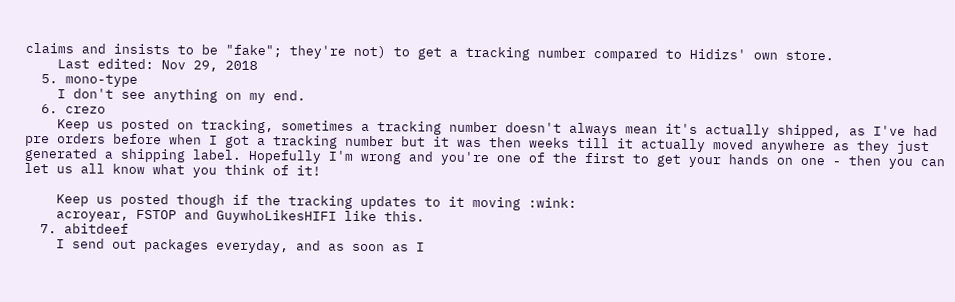claims and insists to be "fake"; they're not) to get a tracking number compared to Hidizs' own store.
    Last edited: Nov 29, 2018
  5. mono-type
    I don't see anything on my end.
  6. crezo
    Keep us posted on tracking, sometimes a tracking number doesn't always mean it's actually shipped, as I've had pre orders before when I got a tracking number but it was then weeks till it actually moved anywhere as they just generated a shipping label. Hopefully I'm wrong and you're one of the first to get your hands on one - then you can let us all know what you think of it!

    Keep us posted though if the tracking updates to it moving :wink:
    acroyear, FSTOP and GuywhoLikesHIFI like this.
  7. abitdeef
    I send out packages everyday, and as soon as I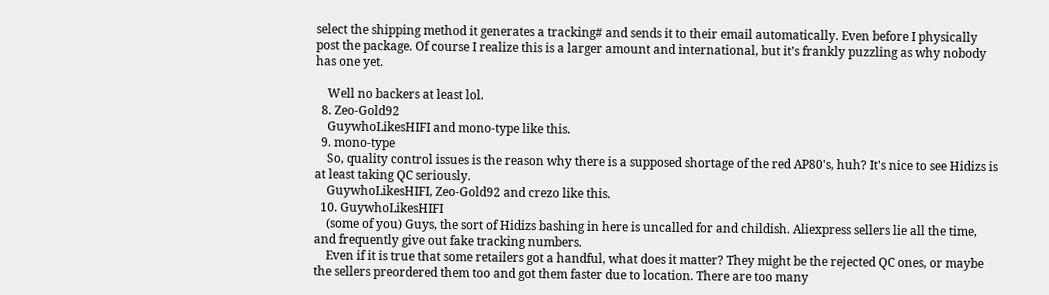select the shipping method it generates a tracking# and sends it to their email automatically. Even before I physically post the package. Of course I realize this is a larger amount and international, but it’s frankly puzzling as why nobody has one yet.

    Well no backers at least lol.
  8. Zeo-Gold92
    GuywhoLikesHIFI and mono-type like this.
  9. mono-type
    So, quality control issues is the reason why there is a supposed shortage of the red AP80's, huh? It's nice to see Hidizs is at least taking QC seriously.
    GuywhoLikesHIFI, Zeo-Gold92 and crezo like this.
  10. GuywhoLikesHIFI
    (some of you) Guys, the sort of Hidizs bashing in here is uncalled for and childish. Aliexpress sellers lie all the time, and frequently give out fake tracking numbers.
    Even if it is true that some retailers got a handful, what does it matter? They might be the rejected QC ones, or maybe the sellers preordered them too and got them faster due to location. There are too many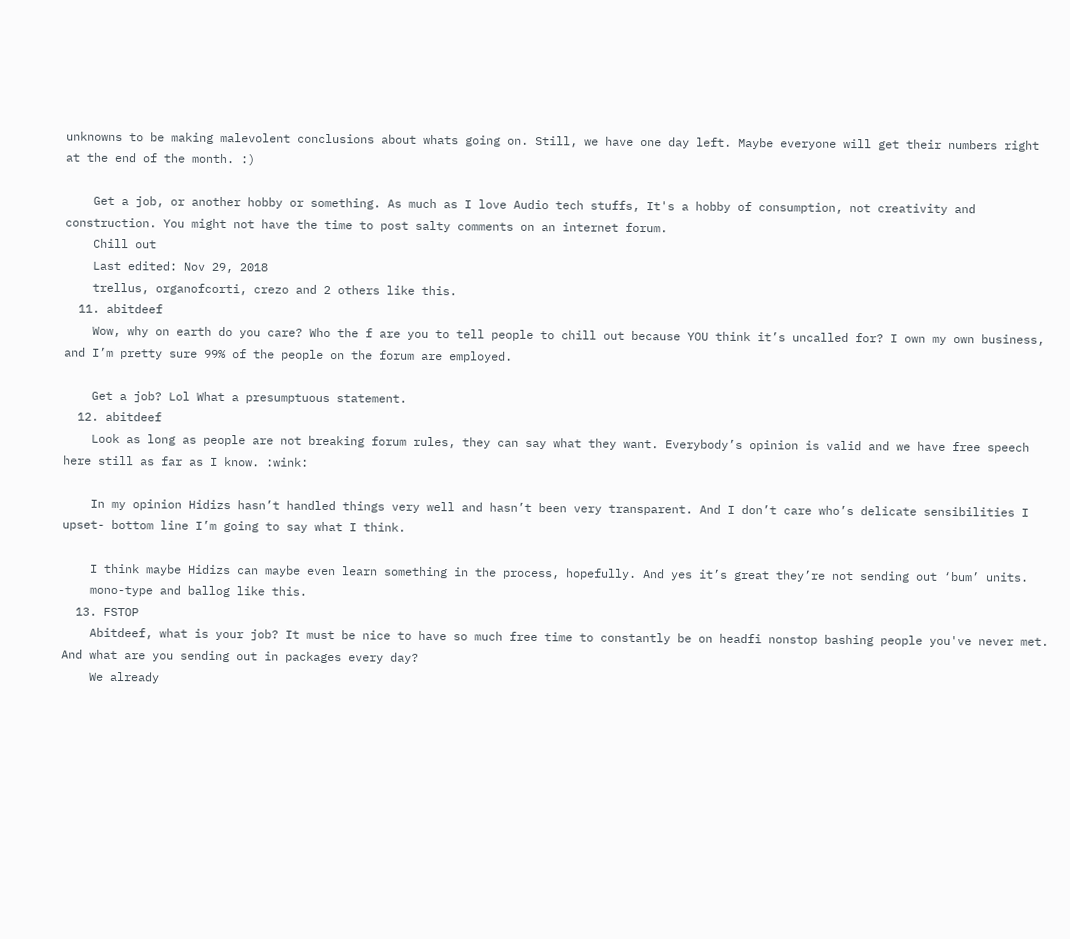unknowns to be making malevolent conclusions about whats going on. Still, we have one day left. Maybe everyone will get their numbers right at the end of the month. :)

    Get a job, or another hobby or something. As much as I love Audio tech stuffs, It's a hobby of consumption, not creativity and construction. You might not have the time to post salty comments on an internet forum.
    Chill out
    Last edited: Nov 29, 2018
    trellus, organofcorti, crezo and 2 others like this.
  11. abitdeef
    Wow, why on earth do you care? Who the f are you to tell people to chill out because YOU think it’s uncalled for? I own my own business, and I’m pretty sure 99% of the people on the forum are employed.

    Get a job? Lol What a presumptuous statement.
  12. abitdeef
    Look as long as people are not breaking forum rules, they can say what they want. Everybody’s opinion is valid and we have free speech here still as far as I know. :wink:

    In my opinion Hidizs hasn’t handled things very well and hasn’t been very transparent. And I don’t care who’s delicate sensibilities I upset- bottom line I’m going to say what I think.

    I think maybe Hidizs can maybe even learn something in the process, hopefully. And yes it’s great they’re not sending out ‘bum’ units.
    mono-type and ballog like this.
  13. FSTOP
    Abitdeef, what is your job? It must be nice to have so much free time to constantly be on headfi nonstop bashing people you've never met. And what are you sending out in packages every day?
    We already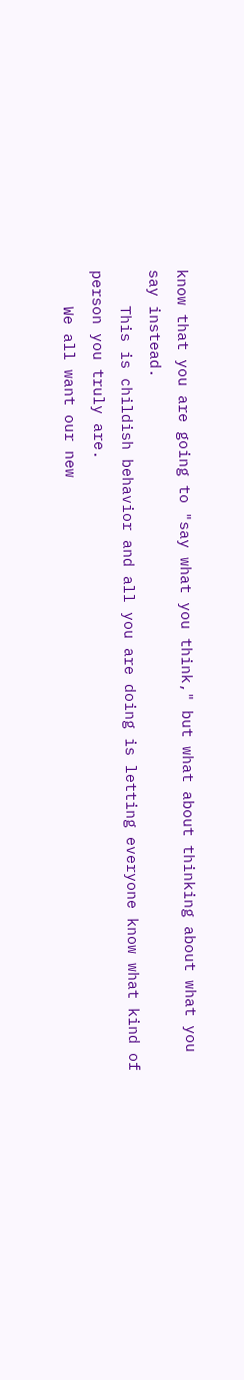know that you are going to "say what you think," but what about thinking about what you say instead.
    This is childish behavior and all you are doing is letting everyone know what kind of person you truly are.
    We all want our new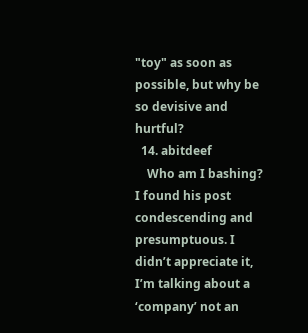"toy" as soon as possible, but why be so devisive and hurtful?
  14. abitdeef
    Who am I bashing? I found his post condescending and presumptuous. I didn’t appreciate it, I’m talking about a ‘company’ not an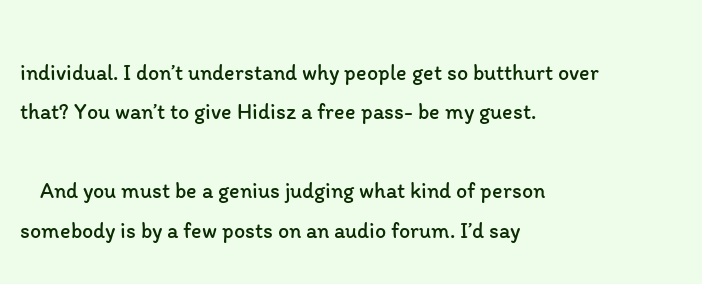individual. I don’t understand why people get so butthurt over that? You wan’t to give Hidisz a free pass- be my guest.

    And you must be a genius judging what kind of person somebody is by a few posts on an audio forum. I’d say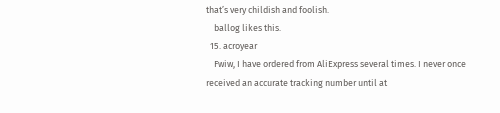that’s very childish and foolish.
    ballog likes this.
  15. acroyear
    Fwiw, I have ordered from AliExpress several times. I never once received an accurate tracking number until at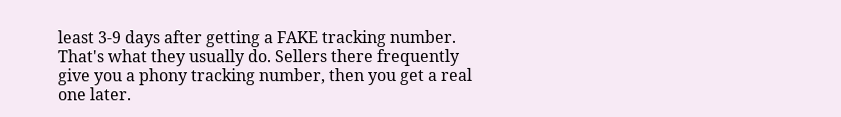least 3-9 days after getting a FAKE tracking number. That's what they usually do. Sellers there frequently give you a phony tracking number, then you get a real one later.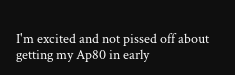I'm excited and not pissed off about getting my Ap80 in early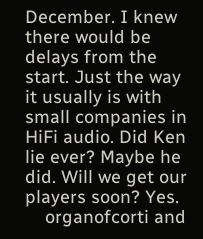December. I knew there would be delays from the start. Just the way it usually is with small companies in HiFi audio. Did Ken lie ever? Maybe he did. Will we get our players soon? Yes.
    organofcorti and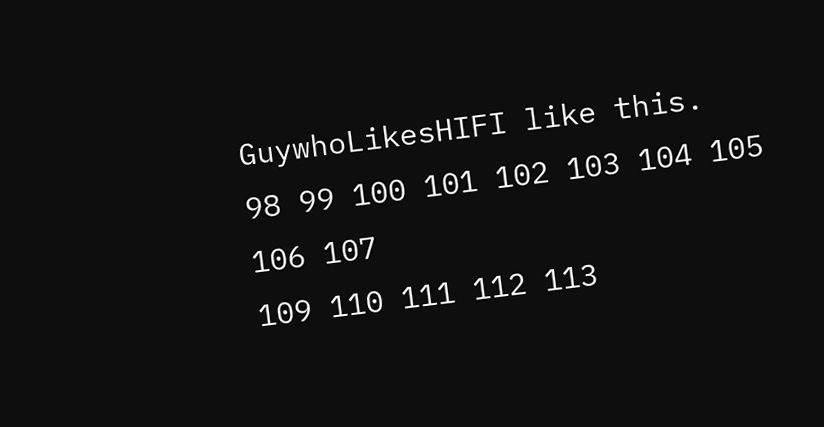GuywhoLikesHIFI like this.
98 99 100 101 102 103 104 105 106 107
109 110 111 112 113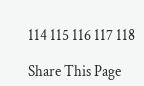114 115 116 117 118

Share This Page